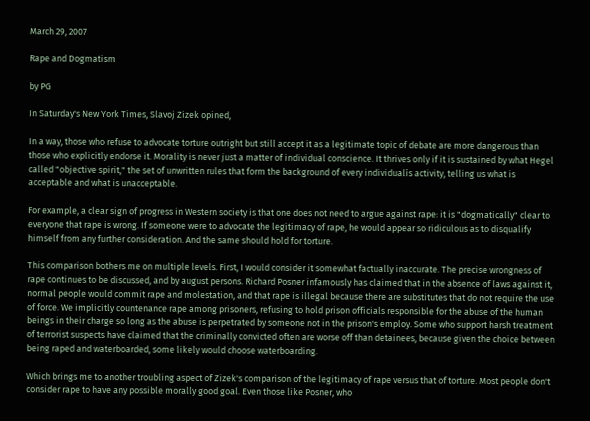March 29, 2007

Rape and Dogmatism

by PG

In Saturday's New York Times, Slavoj Zizek opined,

In a way, those who refuse to advocate torture outright but still accept it as a legitimate topic of debate are more dangerous than those who explicitly endorse it. Morality is never just a matter of individual conscience. It thrives only if it is sustained by what Hegel called "objective spirit," the set of unwritten rules that form the background of every individualís activity, telling us what is acceptable and what is unacceptable.

For example, a clear sign of progress in Western society is that one does not need to argue against rape: it is "dogmatically" clear to everyone that rape is wrong. If someone were to advocate the legitimacy of rape, he would appear so ridiculous as to disqualify himself from any further consideration. And the same should hold for torture.

This comparison bothers me on multiple levels. First, I would consider it somewhat factually inaccurate. The precise wrongness of rape continues to be discussed, and by august persons. Richard Posner infamously has claimed that in the absence of laws against it, normal people would commit rape and molestation, and that rape is illegal because there are substitutes that do not require the use of force. We implicitly countenance rape among prisoners, refusing to hold prison officials responsible for the abuse of the human beings in their charge so long as the abuse is perpetrated by someone not in the prison's employ. Some who support harsh treatment of terrorist suspects have claimed that the criminally convicted often are worse off than detainees, because given the choice between being raped and waterboarded, some likely would choose waterboarding.

Which brings me to another troubling aspect of Zizek's comparison of the legitimacy of rape versus that of torture. Most people don't consider rape to have any possible morally good goal. Even those like Posner, who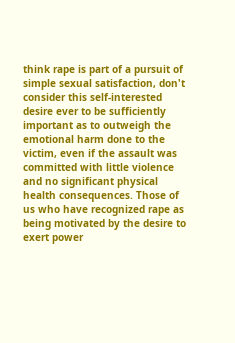think rape is part of a pursuit of simple sexual satisfaction, don't consider this self-interested desire ever to be sufficiently important as to outweigh the emotional harm done to the victim, even if the assault was committed with little violence and no significant physical health consequences. Those of us who have recognized rape as being motivated by the desire to exert power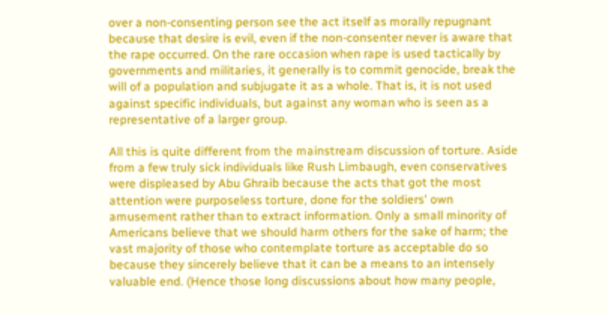over a non-consenting person see the act itself as morally repugnant because that desire is evil, even if the non-consenter never is aware that the rape occurred. On the rare occasion when rape is used tactically by governments and militaries, it generally is to commit genocide, break the will of a population and subjugate it as a whole. That is, it is not used against specific individuals, but against any woman who is seen as a representative of a larger group.

All this is quite different from the mainstream discussion of torture. Aside from a few truly sick individuals like Rush Limbaugh, even conservatives were displeased by Abu Ghraib because the acts that got the most attention were purposeless torture, done for the soldiers' own amusement rather than to extract information. Only a small minority of Americans believe that we should harm others for the sake of harm; the vast majority of those who contemplate torture as acceptable do so because they sincerely believe that it can be a means to an intensely valuable end. (Hence those long discussions about how many people,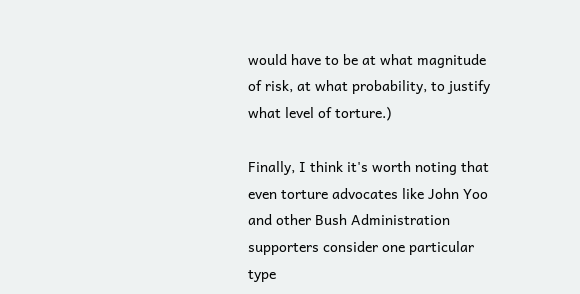would have to be at what magnitude of risk, at what probability, to justify what level of torture.)

Finally, I think it's worth noting that even torture advocates like John Yoo and other Bush Administration supporters consider one particular type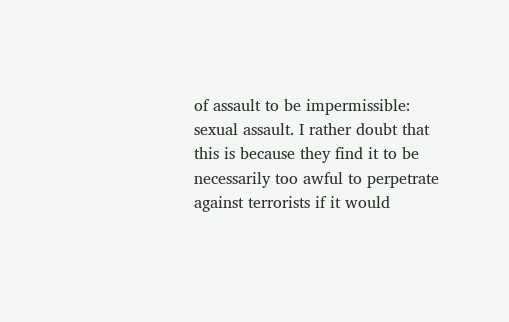of assault to be impermissible: sexual assault. I rather doubt that this is because they find it to be necessarily too awful to perpetrate against terrorists if it would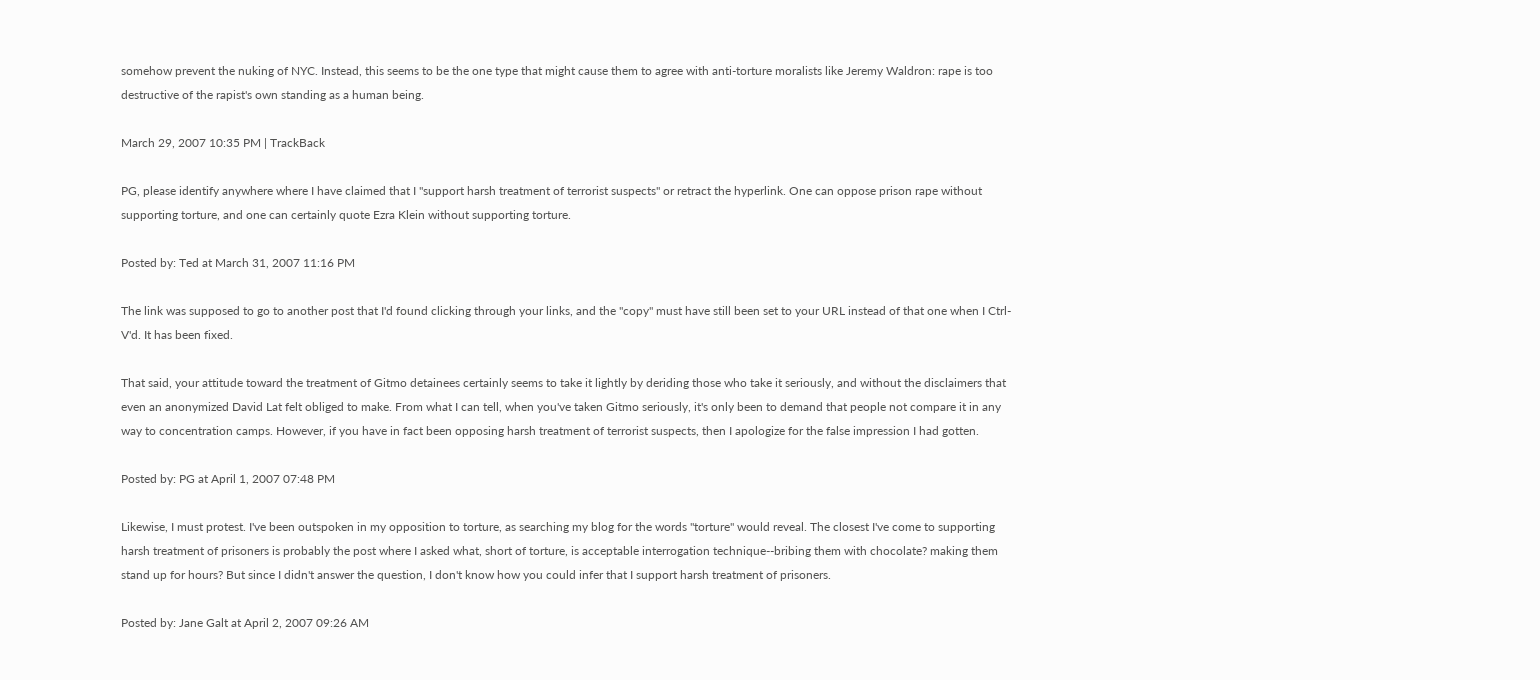somehow prevent the nuking of NYC. Instead, this seems to be the one type that might cause them to agree with anti-torture moralists like Jeremy Waldron: rape is too destructive of the rapist's own standing as a human being.

March 29, 2007 10:35 PM | TrackBack

PG, please identify anywhere where I have claimed that I "support harsh treatment of terrorist suspects" or retract the hyperlink. One can oppose prison rape without supporting torture, and one can certainly quote Ezra Klein without supporting torture.

Posted by: Ted at March 31, 2007 11:16 PM

The link was supposed to go to another post that I'd found clicking through your links, and the "copy" must have still been set to your URL instead of that one when I Ctrl-V'd. It has been fixed.

That said, your attitude toward the treatment of Gitmo detainees certainly seems to take it lightly by deriding those who take it seriously, and without the disclaimers that even an anonymized David Lat felt obliged to make. From what I can tell, when you've taken Gitmo seriously, it's only been to demand that people not compare it in any way to concentration camps. However, if you have in fact been opposing harsh treatment of terrorist suspects, then I apologize for the false impression I had gotten.

Posted by: PG at April 1, 2007 07:48 PM

Likewise, I must protest. I've been outspoken in my opposition to torture, as searching my blog for the words "torture" would reveal. The closest I've come to supporting harsh treatment of prisoners is probably the post where I asked what, short of torture, is acceptable interrogation technique--bribing them with chocolate? making them stand up for hours? But since I didn't answer the question, I don't know how you could infer that I support harsh treatment of prisoners.

Posted by: Jane Galt at April 2, 2007 09:26 AM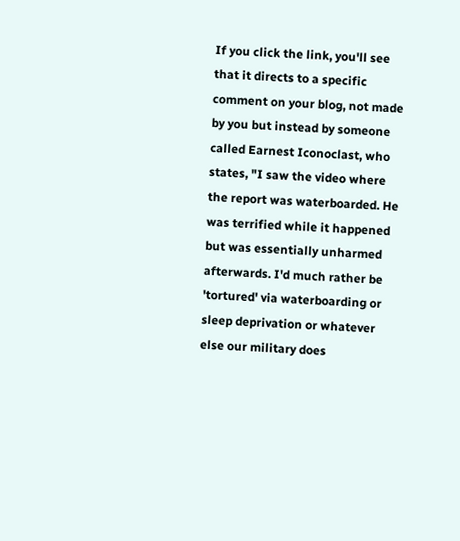If you click the link, you'll see that it directs to a specific comment on your blog, not made by you but instead by someone called Earnest Iconoclast, who states, "I saw the video where the report was waterboarded. He was terrified while it happened but was essentially unharmed afterwards. I'd much rather be 'tortured' via waterboarding or sleep deprivation or whatever else our military does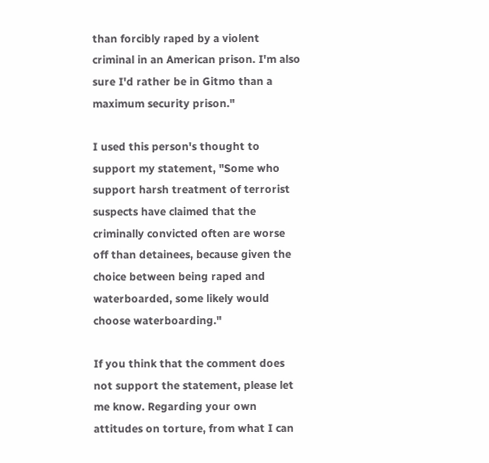than forcibly raped by a violent criminal in an American prison. I'm also sure I'd rather be in Gitmo than a maximum security prison."

I used this person's thought to support my statement, "Some who support harsh treatment of terrorist suspects have claimed that the criminally convicted often are worse off than detainees, because given the choice between being raped and waterboarded, some likely would choose waterboarding."

If you think that the comment does not support the statement, please let me know. Regarding your own attitudes on torture, from what I can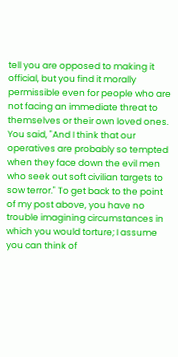tell you are opposed to making it official, but you find it morally permissible even for people who are not facing an immediate threat to themselves or their own loved ones. You said, "And I think that our operatives are probably so tempted when they face down the evil men who seek out soft civilian targets to sow terror." To get back to the point of my post above, you have no trouble imagining circumstances in which you would torture; I assume you can think of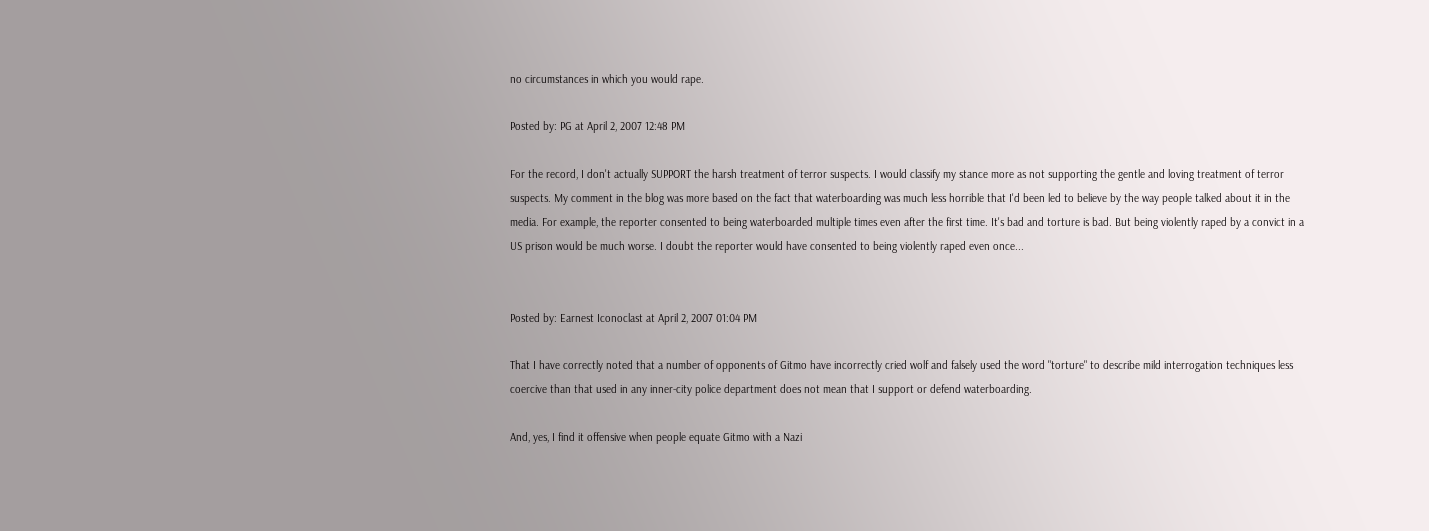no circumstances in which you would rape.

Posted by: PG at April 2, 2007 12:48 PM

For the record, I don't actually SUPPORT the harsh treatment of terror suspects. I would classify my stance more as not supporting the gentle and loving treatment of terror suspects. My comment in the blog was more based on the fact that waterboarding was much less horrible that I'd been led to believe by the way people talked about it in the media. For example, the reporter consented to being waterboarded multiple times even after the first time. It's bad and torture is bad. But being violently raped by a convict in a US prison would be much worse. I doubt the reporter would have consented to being violently raped even once...


Posted by: Earnest Iconoclast at April 2, 2007 01:04 PM

That I have correctly noted that a number of opponents of Gitmo have incorrectly cried wolf and falsely used the word "torture" to describe mild interrogation techniques less coercive than that used in any inner-city police department does not mean that I support or defend waterboarding.

And, yes, I find it offensive when people equate Gitmo with a Nazi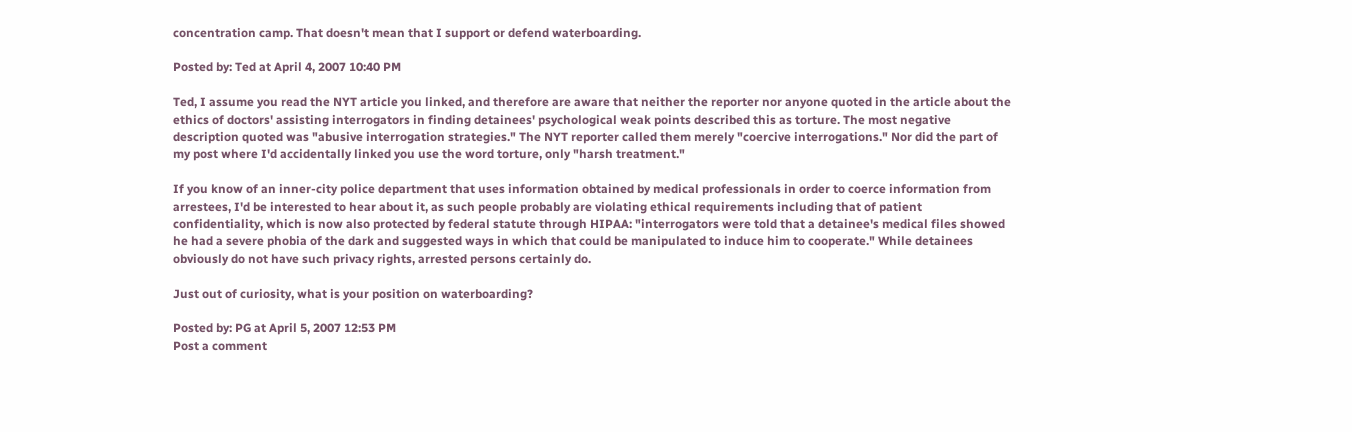concentration camp. That doesn't mean that I support or defend waterboarding.

Posted by: Ted at April 4, 2007 10:40 PM

Ted, I assume you read the NYT article you linked, and therefore are aware that neither the reporter nor anyone quoted in the article about the ethics of doctors' assisting interrogators in finding detainees' psychological weak points described this as torture. The most negative description quoted was "abusive interrogation strategies." The NYT reporter called them merely "coercive interrogations." Nor did the part of my post where I'd accidentally linked you use the word torture, only "harsh treatment."

If you know of an inner-city police department that uses information obtained by medical professionals in order to coerce information from arrestees, I'd be interested to hear about it, as such people probably are violating ethical requirements including that of patient confidentiality, which is now also protected by federal statute through HIPAA: "interrogators were told that a detainee's medical files showed he had a severe phobia of the dark and suggested ways in which that could be manipulated to induce him to cooperate." While detainees obviously do not have such privacy rights, arrested persons certainly do.

Just out of curiosity, what is your position on waterboarding?

Posted by: PG at April 5, 2007 12:53 PM
Post a comment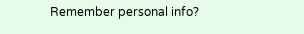Remember personal info?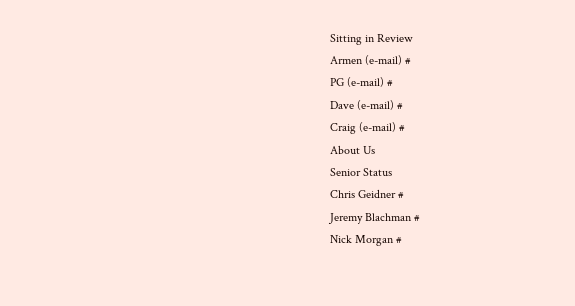Sitting in Review
Armen (e-mail) #
PG (e-mail) #
Dave (e-mail) #
Craig (e-mail) #
About Us
Senior Status
Chris Geidner #
Jeremy Blachman #
Nick Morgan #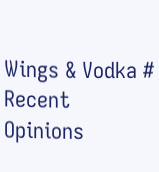Wings & Vodka #
Recent Opinions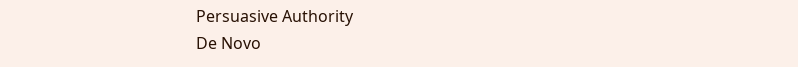Persuasive Authority
De Novo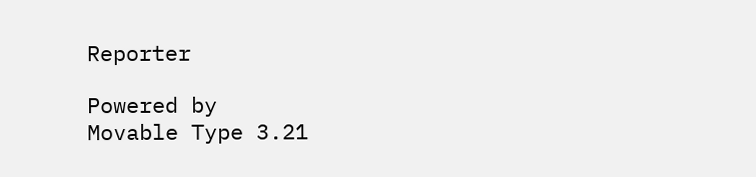Reporter

Powered by
Movable Type 3.21